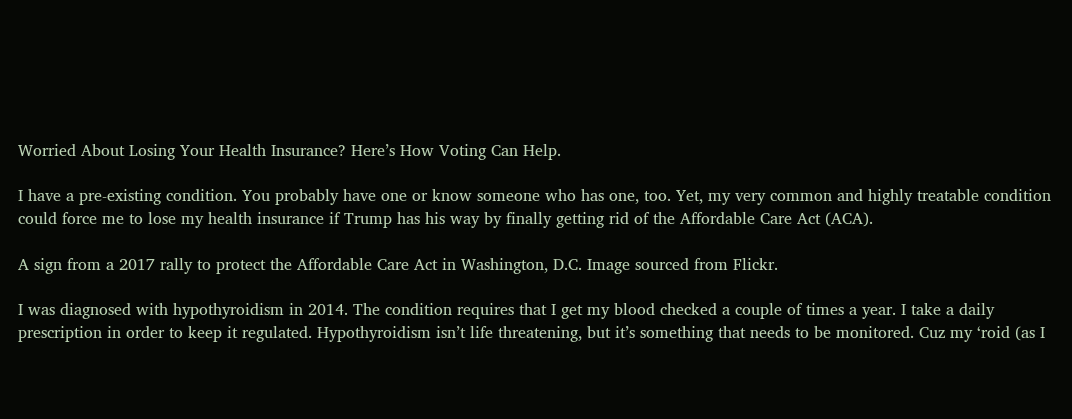Worried About Losing Your Health Insurance? Here’s How Voting Can Help.

I have a pre-existing condition. You probably have one or know someone who has one, too. Yet, my very common and highly treatable condition could force me to lose my health insurance if Trump has his way by finally getting rid of the Affordable Care Act (ACA).

A sign from a 2017 rally to protect the Affordable Care Act in Washington, D.C. Image sourced from Flickr.

I was diagnosed with hypothyroidism in 2014. The condition requires that I get my blood checked a couple of times a year. I take a daily prescription in order to keep it regulated. Hypothyroidism isn’t life threatening, but it’s something that needs to be monitored. Cuz my ‘roid (as I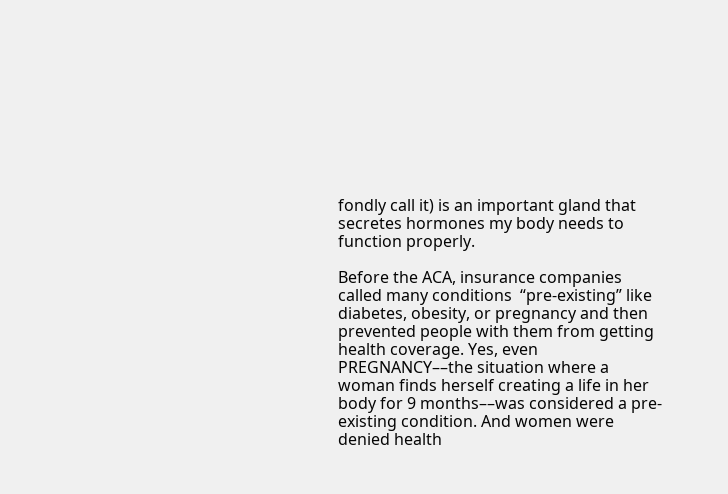fondly call it) is an important gland that secretes hormones my body needs to function properly.

Before the ACA, insurance companies called many conditions  “pre-existing” like diabetes, obesity, or pregnancy and then prevented people with them from getting health coverage. Yes, even PREGNANCY––the situation where a woman finds herself creating a life in her body for 9 months––was considered a pre-existing condition. And women were denied health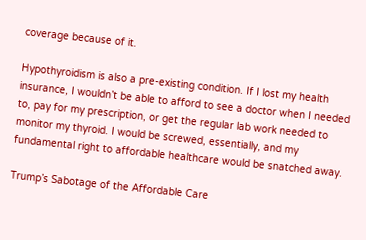coverage because of it.

Hypothyroidism is also a pre-existing condition. If I lost my health insurance, I wouldn’t be able to afford to see a doctor when I needed to, pay for my prescription, or get the regular lab work needed to monitor my thyroid. I would be screwed, essentially, and my fundamental right to affordable healthcare would be snatched away.

Trump’s Sabotage of the Affordable Care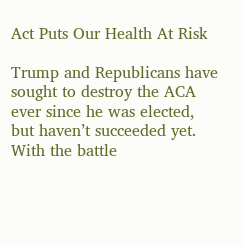Act Puts Our Health At Risk

Trump and Republicans have sought to destroy the ACA ever since he was elected, but haven’t succeeded yet.  With the battle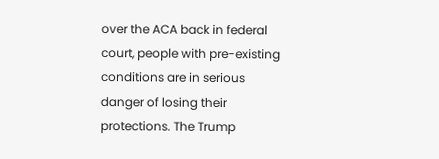over the ACA back in federal court, people with pre-existing conditions are in serious danger of losing their protections. The Trump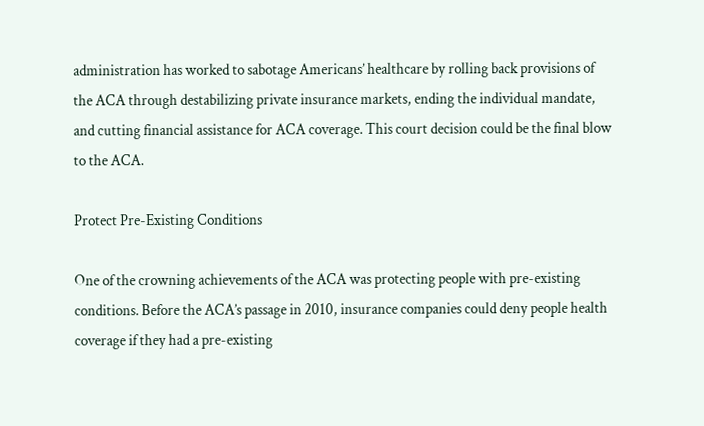administration has worked to sabotage Americans’ healthcare by rolling back provisions of the ACA through destabilizing private insurance markets, ending the individual mandate, and cutting financial assistance for ACA coverage. This court decision could be the final blow to the ACA.

Protect Pre-Existing Conditions

One of the crowning achievements of the ACA was protecting people with pre-existing conditions. Before the ACA’s passage in 2010, insurance companies could deny people health coverage if they had a pre-existing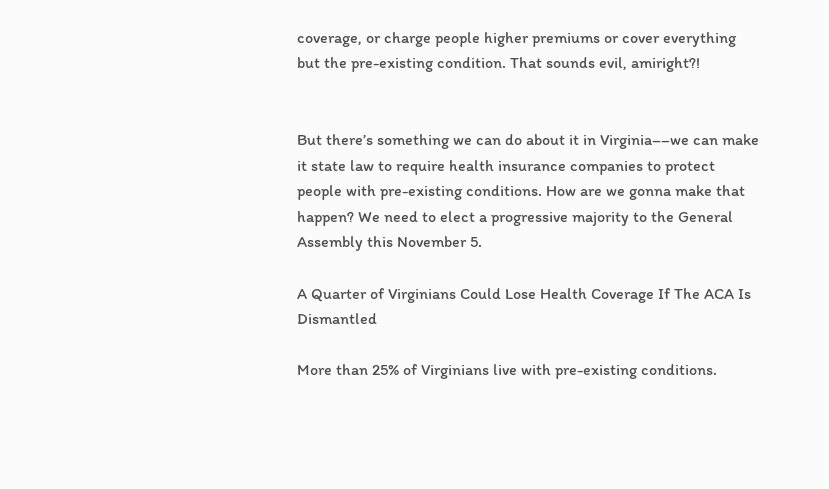coverage, or charge people higher premiums or cover everything but the pre-existing condition. That sounds evil, amiright?!


But there’s something we can do about it in Virginia––we can make it state law to require health insurance companies to protect people with pre-existing conditions. How are we gonna make that happen? We need to elect a progressive majority to the General Assembly this November 5.

A Quarter of Virginians Could Lose Health Coverage If The ACA Is Dismantled

More than 25% of Virginians live with pre-existing conditions.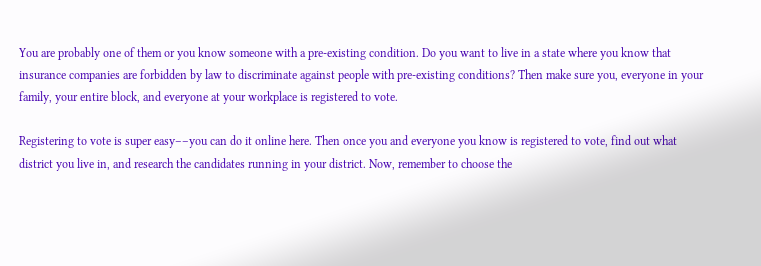You are probably one of them or you know someone with a pre-existing condition. Do you want to live in a state where you know that insurance companies are forbidden by law to discriminate against people with pre-existing conditions? Then make sure you, everyone in your family, your entire block, and everyone at your workplace is registered to vote.

Registering to vote is super easy––you can do it online here. Then once you and everyone you know is registered to vote, find out what district you live in, and research the candidates running in your district. Now, remember to choose the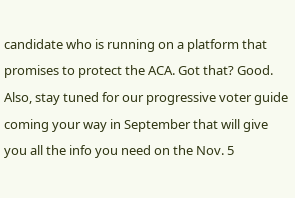candidate who is running on a platform that promises to protect the ACA. Got that? Good. Also, stay tuned for our progressive voter guide coming your way in September that will give you all the info you need on the Nov. 5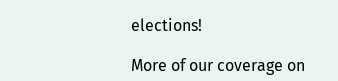elections!

More of our coverage on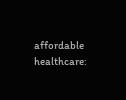affordable healthcare: